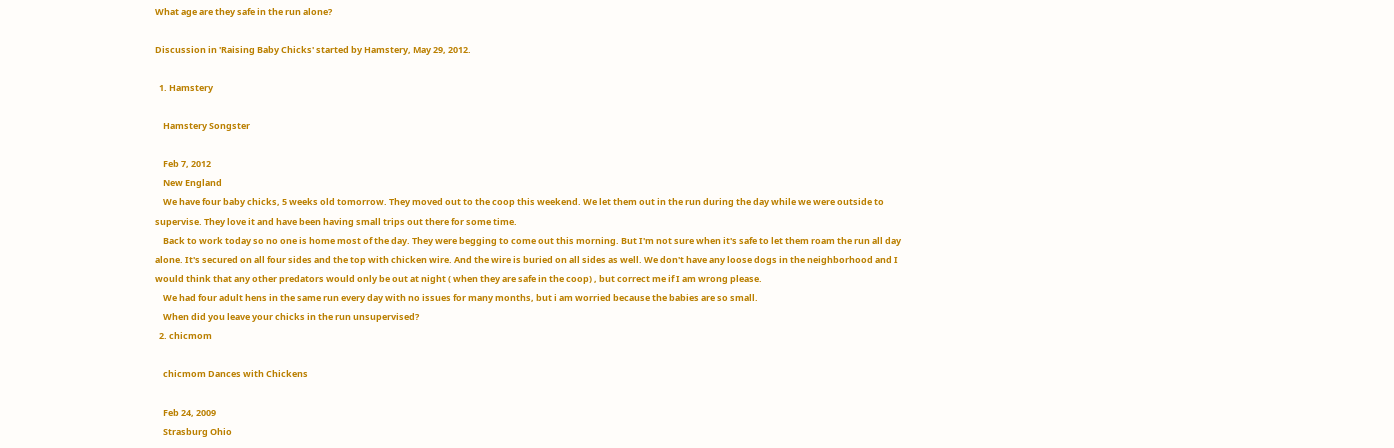What age are they safe in the run alone?

Discussion in 'Raising Baby Chicks' started by Hamstery, May 29, 2012.

  1. Hamstery

    Hamstery Songster

    Feb 7, 2012
    New England
    We have four baby chicks, 5 weeks old tomorrow. They moved out to the coop this weekend. We let them out in the run during the day while we were outside to supervise. They love it and have been having small trips out there for some time.
    Back to work today so no one is home most of the day. They were begging to come out this morning. But I'm not sure when it's safe to let them roam the run all day alone. It's secured on all four sides and the top with chicken wire. And the wire is buried on all sides as well. We don't have any loose dogs in the neighborhood and I would think that any other predators would only be out at night ( when they are safe in the coop) , but correct me if I am wrong please.
    We had four adult hens in the same run every day with no issues for many months, but i am worried because the babies are so small.
    When did you leave your chicks in the run unsupervised?
  2. chicmom

    chicmom Dances with Chickens

    Feb 24, 2009
    Strasburg Ohio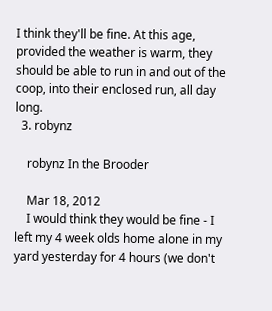I think they'll be fine. At this age, provided the weather is warm, they should be able to run in and out of the coop, into their enclosed run, all day long.
  3. robynz

    robynz In the Brooder

    Mar 18, 2012
    I would think they would be fine - I left my 4 week olds home alone in my yard yesterday for 4 hours (we don't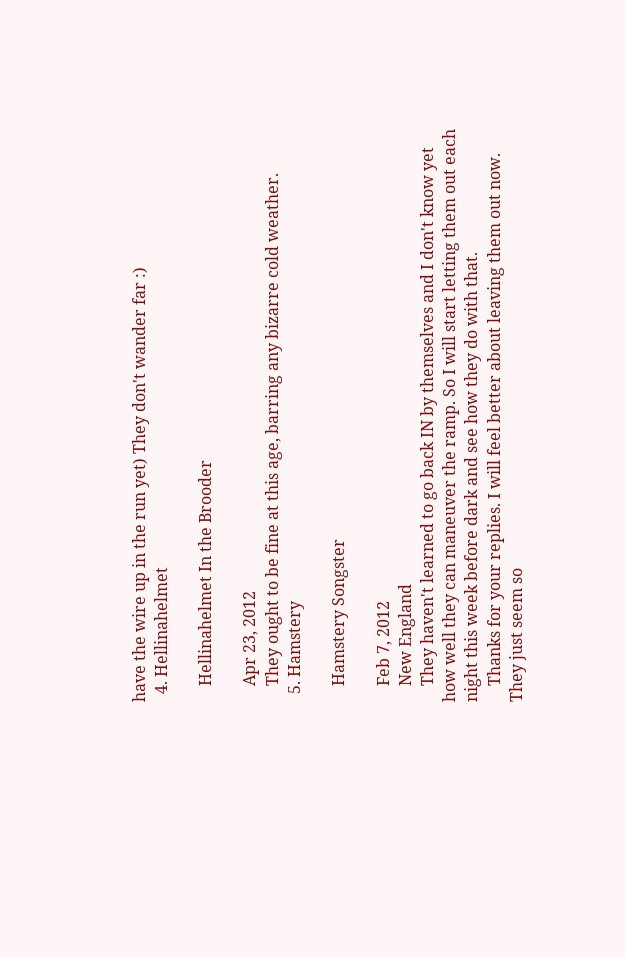have the wire up in the run yet) They don't wander far :)
  4. Hellinahelmet

    Hellinahelmet In the Brooder

    Apr 23, 2012
    They ought to be fine at this age, barring any bizarre cold weather.
  5. Hamstery

    Hamstery Songster

    Feb 7, 2012
    New England
    They haven't learned to go back IN by themselves and I don't know yet how well they can maneuver the ramp. So I will start letting them out each night this week before dark and see how they do with that.
    Thanks for your replies. I will feel better about leaving them out now. They just seem so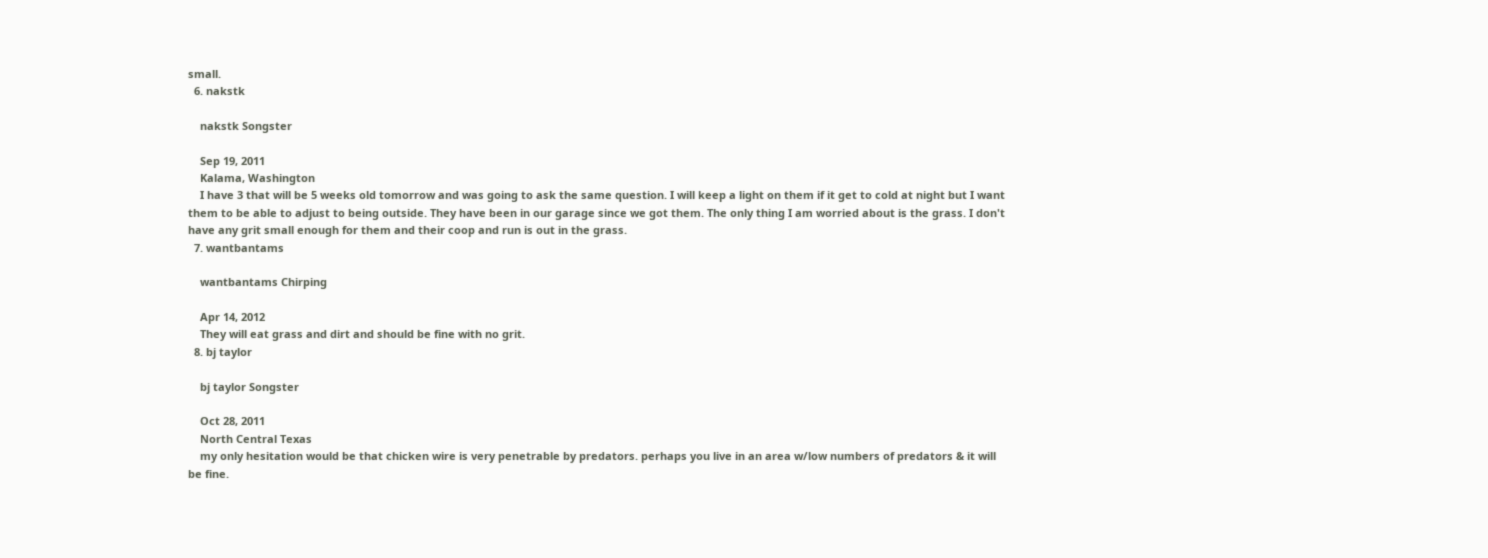small.
  6. nakstk

    nakstk Songster

    Sep 19, 2011
    Kalama, Washington
    I have 3 that will be 5 weeks old tomorrow and was going to ask the same question. I will keep a light on them if it get to cold at night but I want them to be able to adjust to being outside. They have been in our garage since we got them. The only thing I am worried about is the grass. I don't have any grit small enough for them and their coop and run is out in the grass.
  7. wantbantams

    wantbantams Chirping

    Apr 14, 2012
    They will eat grass and dirt and should be fine with no grit.
  8. bj taylor

    bj taylor Songster

    Oct 28, 2011
    North Central Texas
    my only hesitation would be that chicken wire is very penetrable by predators. perhaps you live in an area w/low numbers of predators & it will be fine.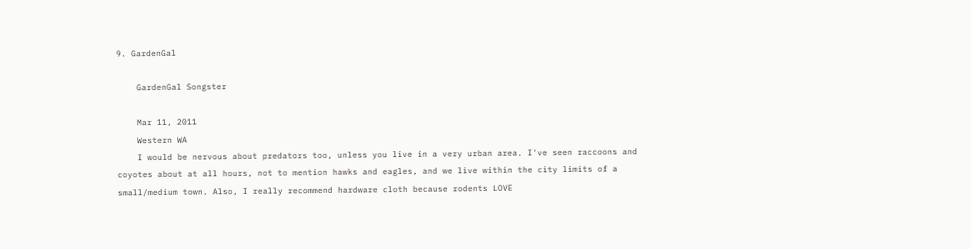9. GardenGal

    GardenGal Songster

    Mar 11, 2011
    Western WA
    I would be nervous about predators too, unless you live in a very urban area. I've seen raccoons and coyotes about at all hours, not to mention hawks and eagles, and we live within the city limits of a small/medium town. Also, I really recommend hardware cloth because rodents LOVE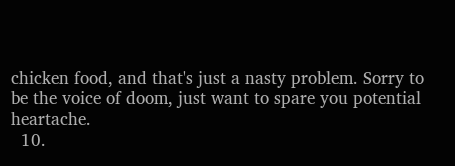chicken food, and that's just a nasty problem. Sorry to be the voice of doom, just want to spare you potential heartache.
  10.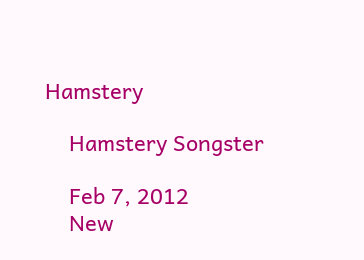Hamstery

    Hamstery Songster

    Feb 7, 2012
    New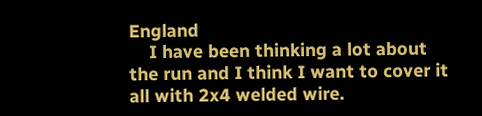England
    I have been thinking a lot about the run and I think I want to cover it all with 2x4 welded wire.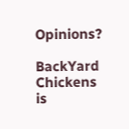Opinions?

BackYard Chickens is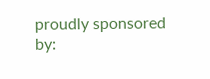proudly sponsored by: